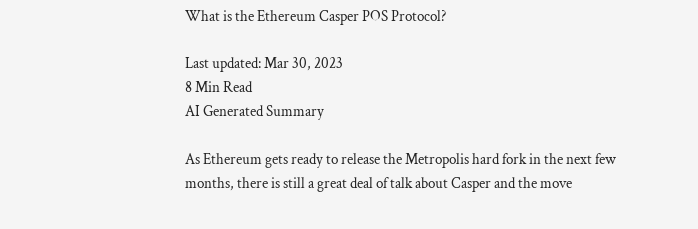What is the Ethereum Casper POS Protocol?

Last updated: Mar 30, 2023
8 Min Read
AI Generated Summary

As Ethereum gets ready to release the Metropolis hard fork in the next few months, there is still a great deal of talk about Casper and the move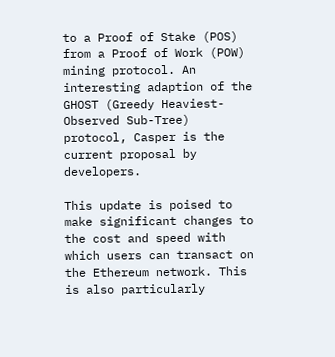to a Proof of Stake (POS) from a Proof of Work (POW) mining protocol. An interesting adaption of the GHOST (Greedy Heaviest-Observed Sub-Tree) protocol, Casper is the current proposal by developers.

This update is poised to make significant changes to the cost and speed with which users can transact on the Ethereum network. This is also particularly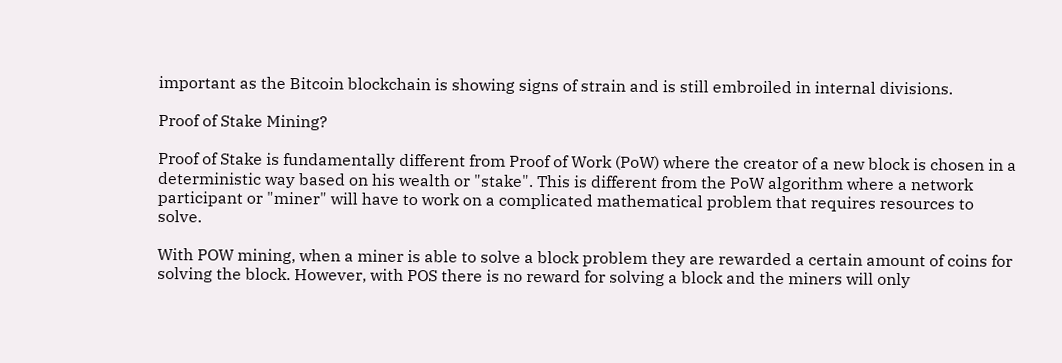important as the Bitcoin blockchain is showing signs of strain and is still embroiled in internal divisions.

Proof of Stake Mining?

Proof of Stake is fundamentally different from Proof of Work (PoW) where the creator of a new block is chosen in a deterministic way based on his wealth or "stake". This is different from the PoW algorithm where a network participant or "miner" will have to work on a complicated mathematical problem that requires resources to solve.

With POW mining, when a miner is able to solve a block problem they are rewarded a certain amount of coins for solving the block. However, with POS there is no reward for solving a block and the miners will only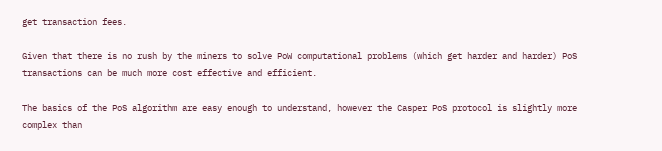get transaction fees.

Given that there is no rush by the miners to solve PoW computational problems (which get harder and harder) PoS transactions can be much more cost effective and efficient.

The basics of the PoS algorithm are easy enough to understand, however the Casper PoS protocol is slightly more complex than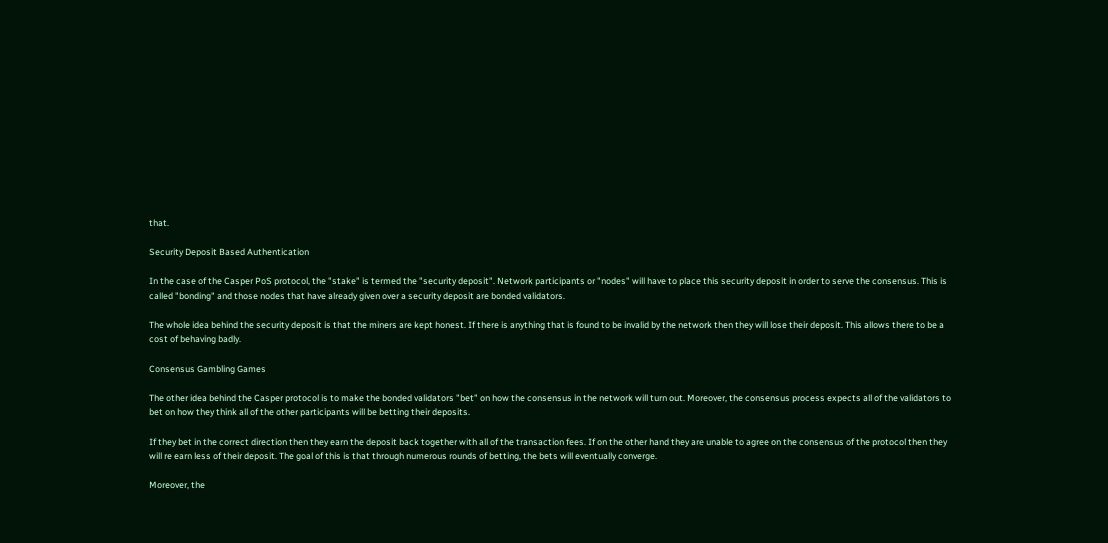that.

Security Deposit Based Authentication

In the case of the Casper PoS protocol, the "stake" is termed the "security deposit". Network participants or "nodes" will have to place this security deposit in order to serve the consensus. This is called "bonding" and those nodes that have already given over a security deposit are bonded validators.

The whole idea behind the security deposit is that the miners are kept honest. If there is anything that is found to be invalid by the network then they will lose their deposit. This allows there to be a cost of behaving badly.

Consensus Gambling Games

The other idea behind the Casper protocol is to make the bonded validators "bet" on how the consensus in the network will turn out. Moreover, the consensus process expects all of the validators to bet on how they think all of the other participants will be betting their deposits.

If they bet in the correct direction then they earn the deposit back together with all of the transaction fees. If on the other hand they are unable to agree on the consensus of the protocol then they will re earn less of their deposit. The goal of this is that through numerous rounds of betting, the bets will eventually converge.

Moreover, the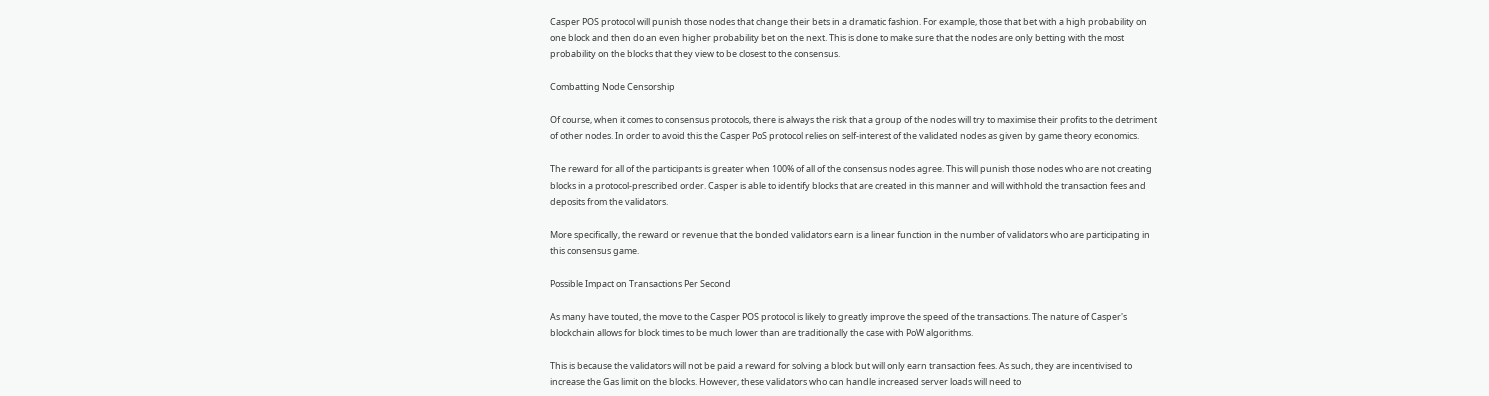Casper POS protocol will punish those nodes that change their bets in a dramatic fashion. For example, those that bet with a high probability on one block and then do an even higher probability bet on the next. This is done to make sure that the nodes are only betting with the most probability on the blocks that they view to be closest to the consensus.

Combatting Node Censorship

Of course, when it comes to consensus protocols, there is always the risk that a group of the nodes will try to maximise their profits to the detriment of other nodes. In order to avoid this the Casper PoS protocol relies on self-interest of the validated nodes as given by game theory economics.

The reward for all of the participants is greater when 100% of all of the consensus nodes agree. This will punish those nodes who are not creating blocks in a protocol-prescribed order. Casper is able to identify blocks that are created in this manner and will withhold the transaction fees and deposits from the validators.

More specifically, the reward or revenue that the bonded validators earn is a linear function in the number of validators who are participating in this consensus game.

Possible Impact on Transactions Per Second

As many have touted, the move to the Casper POS protocol is likely to greatly improve the speed of the transactions. The nature of Casper's blockchain allows for block times to be much lower than are traditionally the case with PoW algorithms.

This is because the validators will not be paid a reward for solving a block but will only earn transaction fees. As such, they are incentivised to increase the Gas limit on the blocks. However, these validators who can handle increased server loads will need to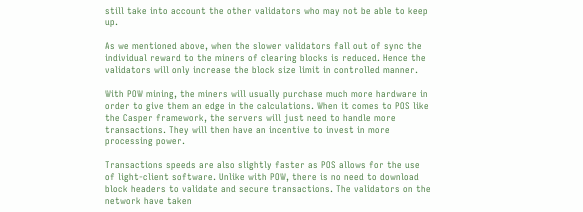still take into account the other validators who may not be able to keep up.

As we mentioned above, when the slower validators fall out of sync the individual reward to the miners of clearing blocks is reduced. Hence the validators will only increase the block size limit in controlled manner.

With POW mining, the miners will usually purchase much more hardware in order to give them an edge in the calculations. When it comes to POS like the Casper framework, the servers will just need to handle more transactions. They will then have an incentive to invest in more processing power.

Transactions speeds are also slightly faster as POS allows for the use of light-client software. Unlike with POW, there is no need to download block headers to validate and secure transactions. The validators on the network have taken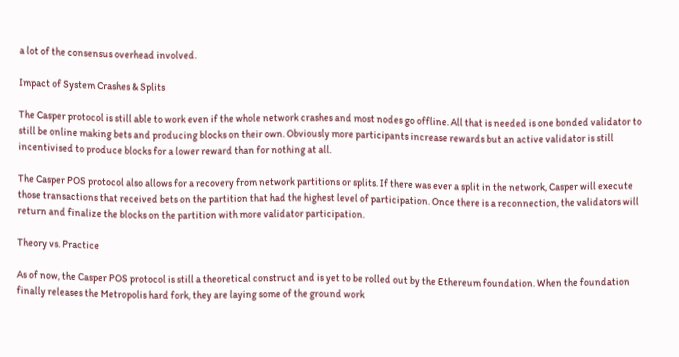a lot of the consensus overhead involved.

Impact of System Crashes & Splits

The Casper protocol is still able to work even if the whole network crashes and most nodes go offline. All that is needed is one bonded validator to still be online making bets and producing blocks on their own. Obviously more participants increase rewards but an active validator is still incentivised to produce blocks for a lower reward than for nothing at all.

The Casper POS protocol also allows for a recovery from network partitions or splits. If there was ever a split in the network, Casper will execute those transactions that received bets on the partition that had the highest level of participation. Once there is a reconnection, the validators will return and finalize the blocks on the partition with more validator participation.

Theory vs. Practice

As of now, the Casper POS protocol is still a theoretical construct and is yet to be rolled out by the Ethereum foundation. When the foundation finally releases the Metropolis hard fork, they are laying some of the ground work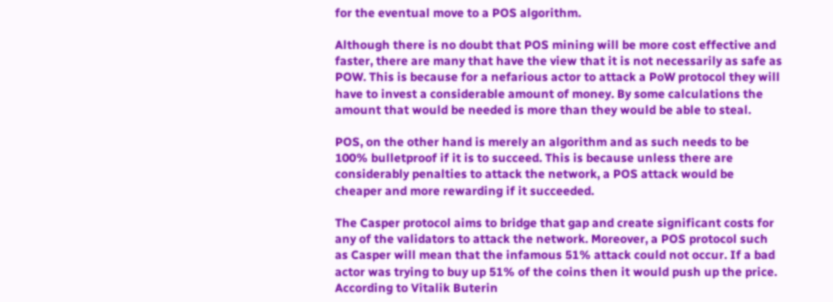for the eventual move to a POS algorithm.

Although there is no doubt that POS mining will be more cost effective and faster, there are many that have the view that it is not necessarily as safe as POW. This is because for a nefarious actor to attack a PoW protocol they will have to invest a considerable amount of money. By some calculations the amount that would be needed is more than they would be able to steal.

POS, on the other hand is merely an algorithm and as such needs to be 100% bulletproof if it is to succeed. This is because unless there are considerably penalties to attack the network, a POS attack would be cheaper and more rewarding if it succeeded.

The Casper protocol aims to bridge that gap and create significant costs for any of the validators to attack the network. Moreover, a POS protocol such as Casper will mean that the infamous 51% attack could not occur. If a bad actor was trying to buy up 51% of the coins then it would push up the price. According to Vitalik Buterin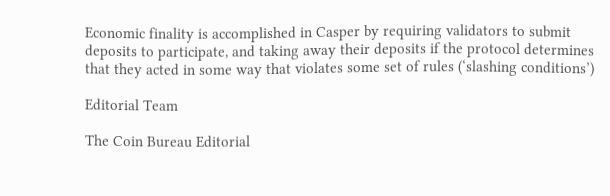Economic finality is accomplished in Casper by requiring validators to submit deposits to participate, and taking away their deposits if the protocol determines that they acted in some way that violates some set of rules (‘slashing conditions’)

Editorial Team

The Coin Bureau Editorial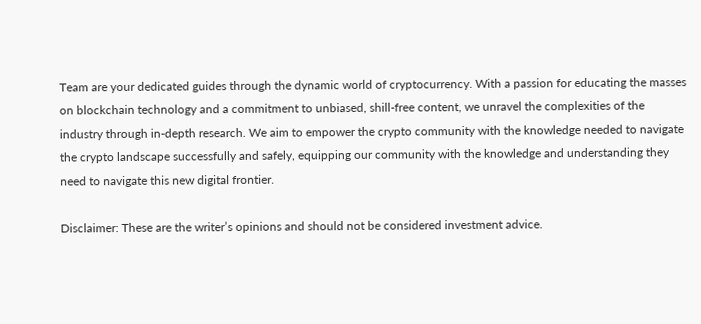Team are your dedicated guides through the dynamic world of cryptocurrency. With a passion for educating the masses on blockchain technology and a commitment to unbiased, shill-free content, we unravel the complexities of the industry through in-depth research. We aim to empower the crypto community with the knowledge needed to navigate the crypto landscape successfully and safely, equipping our community with the knowledge and understanding they need to navigate this new digital frontier.

Disclaimer: These are the writer’s opinions and should not be considered investment advice.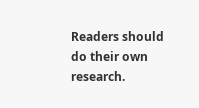Readers should do their own research.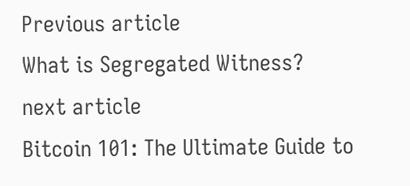Previous article
What is Segregated Witness?
next article
Bitcoin 101: The Ultimate Guide to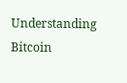Understanding Bitcoin